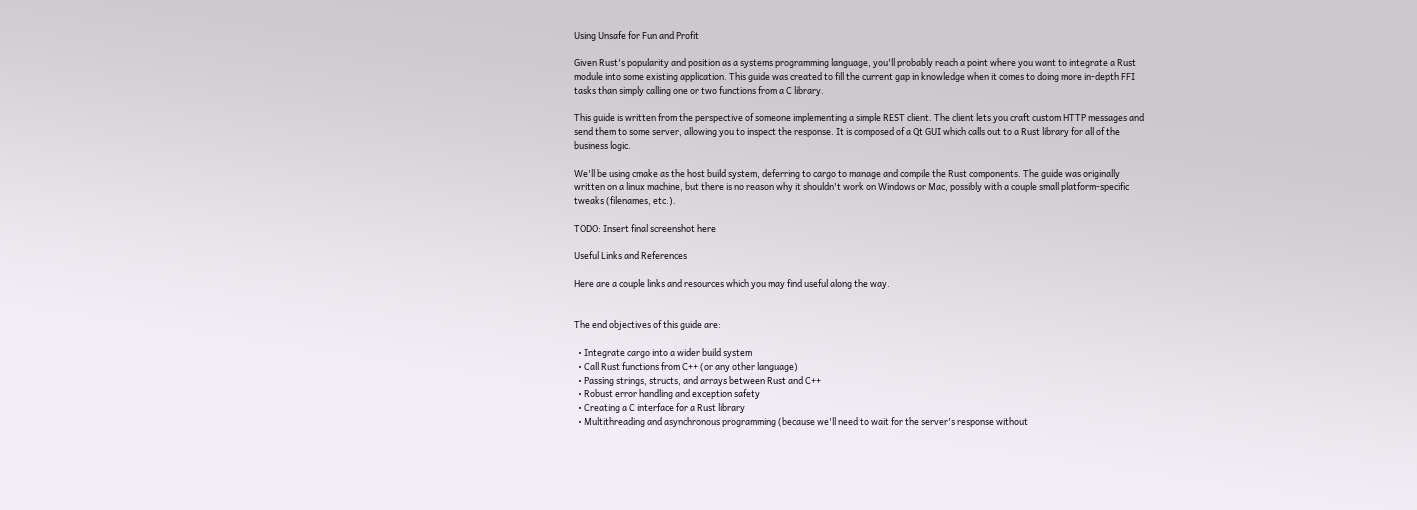Using Unsafe for Fun and Profit

Given Rust's popularity and position as a systems programming language, you'll probably reach a point where you want to integrate a Rust module into some existing application. This guide was created to fill the current gap in knowledge when it comes to doing more in-depth FFI tasks than simply calling one or two functions from a C library.

This guide is written from the perspective of someone implementing a simple REST client. The client lets you craft custom HTTP messages and send them to some server, allowing you to inspect the response. It is composed of a Qt GUI which calls out to a Rust library for all of the business logic.

We'll be using cmake as the host build system, deferring to cargo to manage and compile the Rust components. The guide was originally written on a linux machine, but there is no reason why it shouldn't work on Windows or Mac, possibly with a couple small platform-specific tweaks (filenames, etc.).

TODO: Insert final screenshot here

Useful Links and References

Here are a couple links and resources which you may find useful along the way.


The end objectives of this guide are:

  • Integrate cargo into a wider build system
  • Call Rust functions from C++ (or any other language)
  • Passing strings, structs, and arrays between Rust and C++
  • Robust error handling and exception safety
  • Creating a C interface for a Rust library
  • Multithreading and asynchronous programming (because we'll need to wait for the server's response without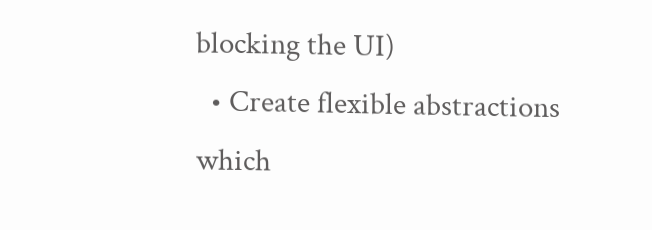blocking the UI)
  • Create flexible abstractions which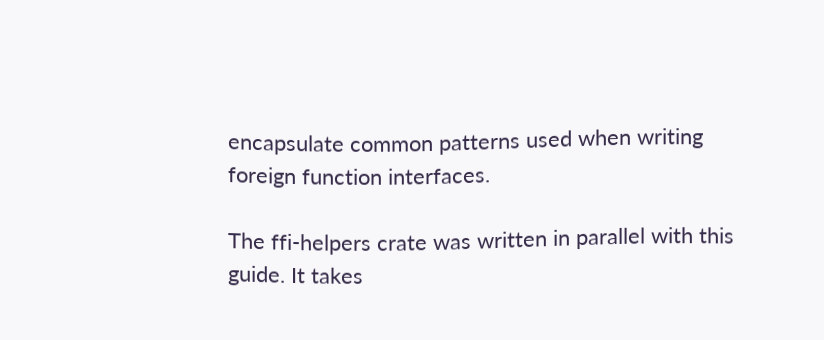encapsulate common patterns used when writing foreign function interfaces.

The ffi-helpers crate was written in parallel with this guide. It takes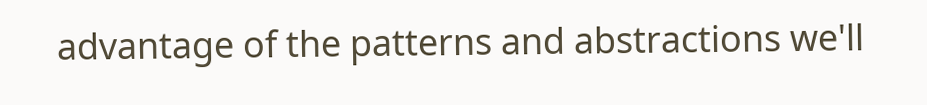advantage of the patterns and abstractions we'll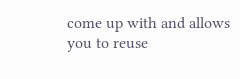come up with and allows you to reuse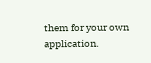them for your own application.